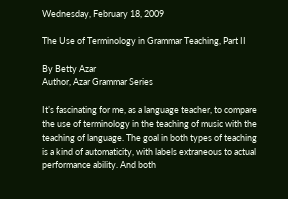Wednesday, February 18, 2009

The Use of Terminology in Grammar Teaching, Part II

By Betty Azar
Author, Azar Grammar Series

It’s fascinating for me, as a language teacher, to compare the use of terminology in the teaching of music with the teaching of language. The goal in both types of teaching is a kind of automaticity, with labels extraneous to actual performance ability. And both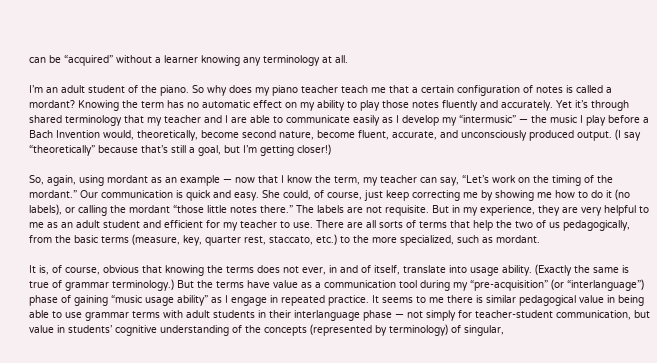can be “acquired” without a learner knowing any terminology at all.

I’m an adult student of the piano. So why does my piano teacher teach me that a certain configuration of notes is called a mordant? Knowing the term has no automatic effect on my ability to play those notes fluently and accurately. Yet it’s through shared terminology that my teacher and I are able to communicate easily as I develop my “intermusic” — the music I play before a Bach Invention would, theoretically, become second nature, become fluent, accurate, and unconsciously produced output. (I say “theoretically” because that’s still a goal, but I’m getting closer!)

So, again, using mordant as an example — now that I know the term, my teacher can say, “Let’s work on the timing of the mordant.” Our communication is quick and easy. She could, of course, just keep correcting me by showing me how to do it (no labels), or calling the mordant “those little notes there.” The labels are not requisite. But in my experience, they are very helpful to me as an adult student and efficient for my teacher to use. There are all sorts of terms that help the two of us pedagogically, from the basic terms (measure, key, quarter rest, staccato, etc.) to the more specialized, such as mordant.

It is, of course, obvious that knowing the terms does not ever, in and of itself, translate into usage ability. (Exactly the same is true of grammar terminology.) But the terms have value as a communication tool during my “pre-acquisition” (or “interlanguage”) phase of gaining “music usage ability” as I engage in repeated practice. It seems to me there is similar pedagogical value in being able to use grammar terms with adult students in their interlanguage phase — not simply for teacher-student communication, but value in students’ cognitive understanding of the concepts (represented by terminology) of singular,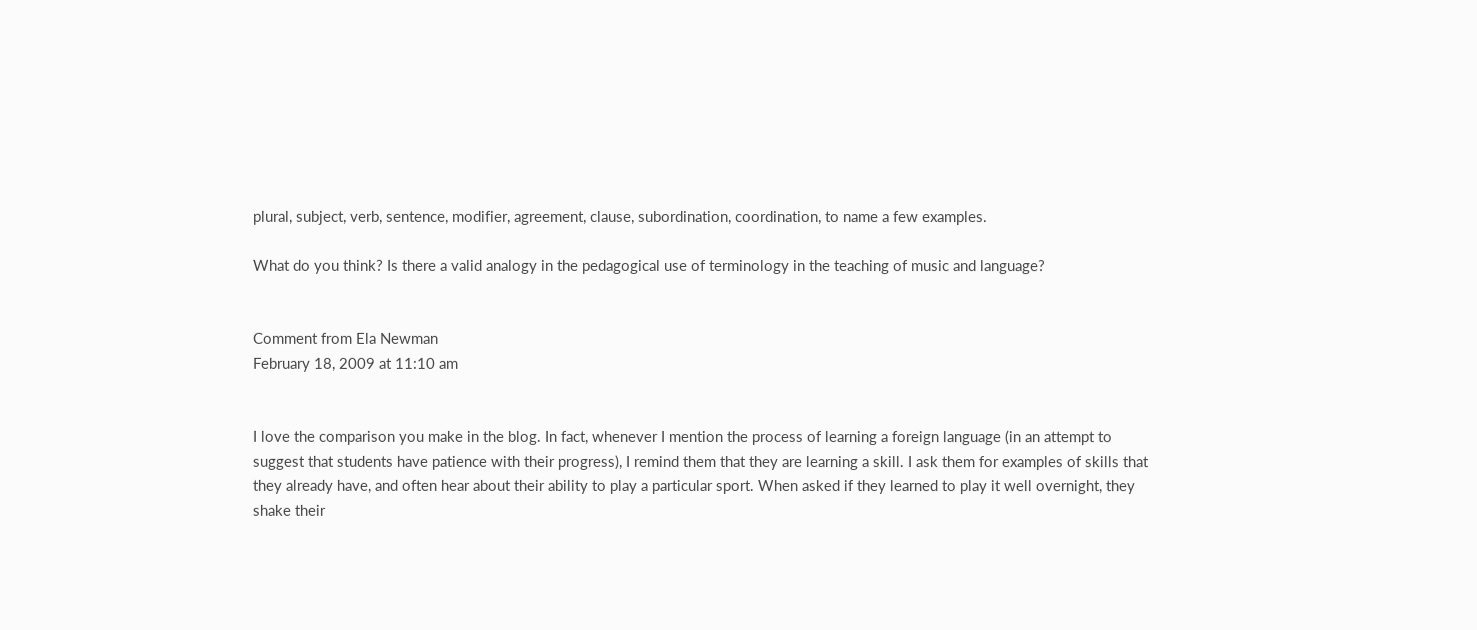plural, subject, verb, sentence, modifier, agreement, clause, subordination, coordination, to name a few examples.

What do you think? Is there a valid analogy in the pedagogical use of terminology in the teaching of music and language?


Comment from Ela Newman
February 18, 2009 at 11:10 am


I love the comparison you make in the blog. In fact, whenever I mention the process of learning a foreign language (in an attempt to suggest that students have patience with their progress), I remind them that they are learning a skill. I ask them for examples of skills that they already have, and often hear about their ability to play a particular sport. When asked if they learned to play it well overnight, they shake their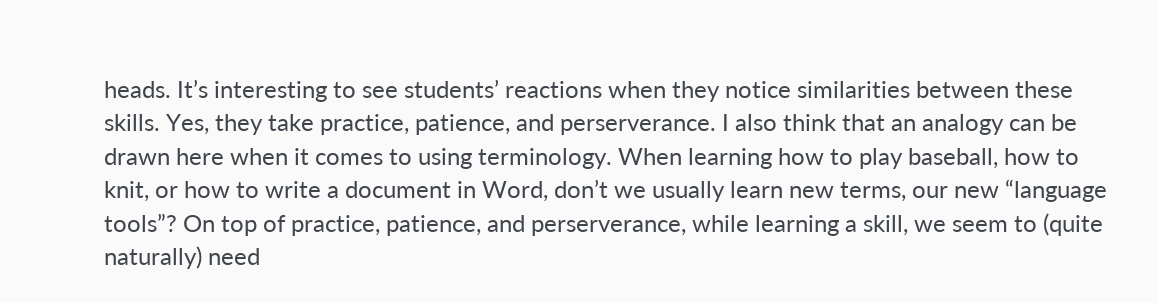heads. It’s interesting to see students’ reactions when they notice similarities between these skills. Yes, they take practice, patience, and perserverance. I also think that an analogy can be drawn here when it comes to using terminology. When learning how to play baseball, how to knit, or how to write a document in Word, don’t we usually learn new terms, our new “language tools”? On top of practice, patience, and perserverance, while learning a skill, we seem to (quite naturally) need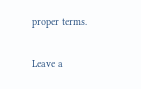proper terms.

Leave a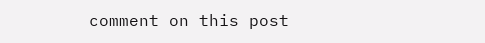comment on this post